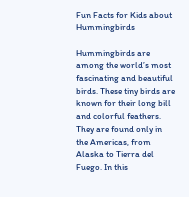Fun Facts for Kids about Hummingbirds

Hummingbirds are among the world’s most fascinating and beautiful birds. These tiny birds are known for their long bill and colorful feathers. They are found only in the Americas, from Alaska to Tierra del Fuego. In this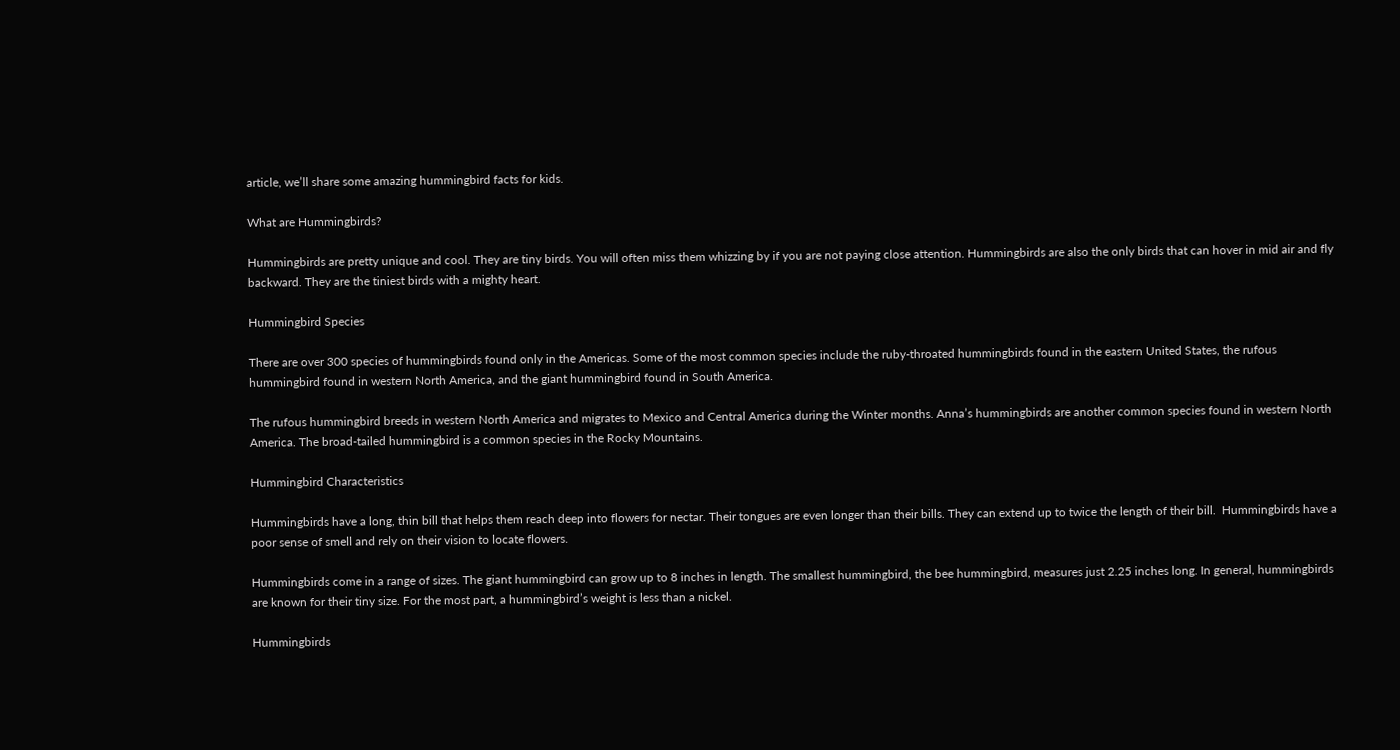article, we’ll share some amazing hummingbird facts for kids.

What are Hummingbirds?

Hummingbirds are pretty unique and cool. They are tiny birds. You will often miss them whizzing by if you are not paying close attention. Hummingbirds are also the only birds that can hover in mid air and fly backward. They are the tiniest birds with a mighty heart.

Hummingbird Species

There are over 300 species of hummingbirds found only in the Americas. Some of the most common species include the ruby-throated hummingbirds found in the eastern United States, the rufous hummingbird found in western North America, and the giant hummingbird found in South America.

The rufous hummingbird breeds in western North America and migrates to Mexico and Central America during the Winter months. Anna’s hummingbirds are another common species found in western North America. The broad-tailed hummingbird is a common species in the Rocky Mountains.

Hummingbird Characteristics

Hummingbirds have a long, thin bill that helps them reach deep into flowers for nectar. Their tongues are even longer than their bills. They can extend up to twice the length of their bill.  Hummingbirds have a poor sense of smell and rely on their vision to locate flowers.

Hummingbirds come in a range of sizes. The giant hummingbird can grow up to 8 inches in length. The smallest hummingbird, the bee hummingbird, measures just 2.25 inches long. In general, hummingbirds are known for their tiny size. For the most part, a hummingbird’s weight is less than a nickel.

Hummingbirds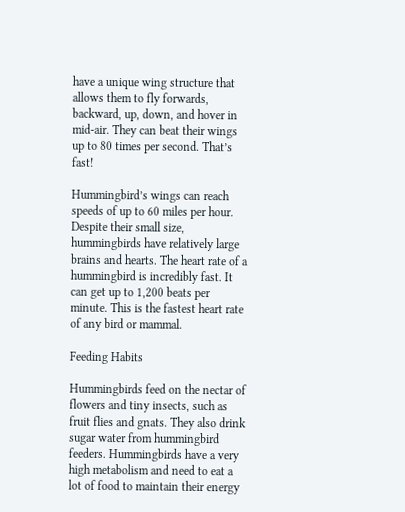have a unique wing structure that allows them to fly forwards, backward, up, down, and hover in mid-air. They can beat their wings up to 80 times per second. That’s fast!

Hummingbird’s wings can reach speeds of up to 60 miles per hour. Despite their small size, hummingbirds have relatively large brains and hearts. The heart rate of a hummingbird is incredibly fast. It can get up to 1,200 beats per minute. This is the fastest heart rate of any bird or mammal.

Feeding Habits

Hummingbirds feed on the nectar of flowers and tiny insects, such as fruit flies and gnats. They also drink sugar water from hummingbird feeders. Hummingbirds have a very high metabolism and need to eat a lot of food to maintain their energy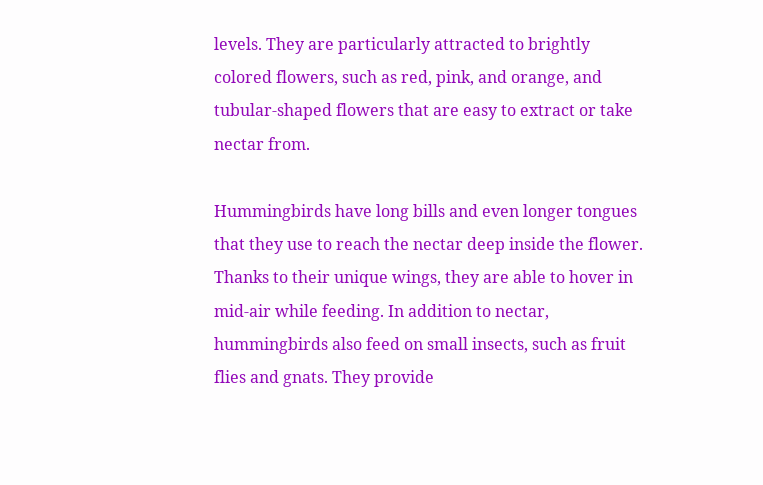levels. They are particularly attracted to brightly colored flowers, such as red, pink, and orange, and tubular-shaped flowers that are easy to extract or take nectar from.

Hummingbirds have long bills and even longer tongues that they use to reach the nectar deep inside the flower. Thanks to their unique wings, they are able to hover in mid-air while feeding. In addition to nectar, hummingbirds also feed on small insects, such as fruit flies and gnats. They provide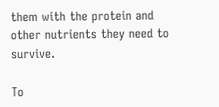them with the protein and other nutrients they need to survive.

To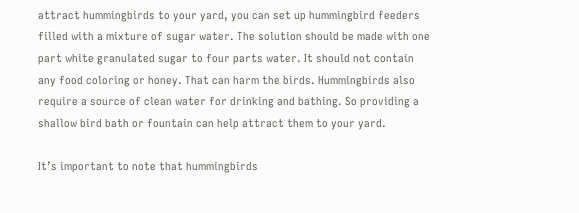attract hummingbirds to your yard, you can set up hummingbird feeders filled with a mixture of sugar water. The solution should be made with one part white granulated sugar to four parts water. It should not contain any food coloring or honey. That can harm the birds. Hummingbirds also require a source of clean water for drinking and bathing. So providing a shallow bird bath or fountain can help attract them to your yard.

It’s important to note that hummingbirds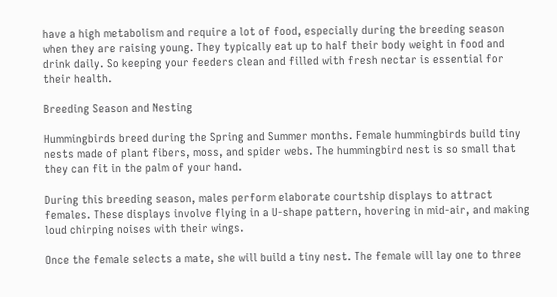have a high metabolism and require a lot of food, especially during the breeding season when they are raising young. They typically eat up to half their body weight in food and drink daily. So keeping your feeders clean and filled with fresh nectar is essential for their health.

Breeding Season and Nesting

Hummingbirds breed during the Spring and Summer months. Female hummingbirds build tiny nests made of plant fibers, moss, and spider webs. The hummingbird nest is so small that they can fit in the palm of your hand.

During this breeding season, males perform elaborate courtship displays to attract females. These displays involve flying in a U-shape pattern, hovering in mid-air, and making loud chirping noises with their wings.

Once the female selects a mate, she will build a tiny nest. The female will lay one to three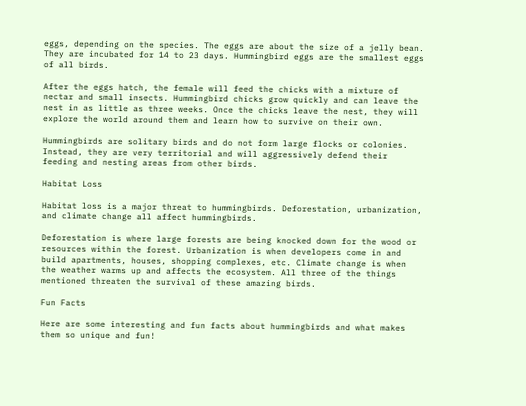eggs, depending on the species. The eggs are about the size of a jelly bean. They are incubated for 14 to 23 days. Hummingbird eggs are the smallest eggs of all birds.

After the eggs hatch, the female will feed the chicks with a mixture of nectar and small insects. Hummingbird chicks grow quickly and can leave the nest in as little as three weeks. Once the chicks leave the nest, they will explore the world around them and learn how to survive on their own.

Hummingbirds are solitary birds and do not form large flocks or colonies. Instead, they are very territorial and will aggressively defend their feeding and nesting areas from other birds.

Habitat Loss

Habitat loss is a major threat to hummingbirds. Deforestation, urbanization, and climate change all affect hummingbirds.

Deforestation is where large forests are being knocked down for the wood or resources within the forest. Urbanization is when developers come in and build apartments, houses, shopping complexes, etc. Climate change is when the weather warms up and affects the ecosystem. All three of the things mentioned threaten the survival of these amazing birds.

Fun Facts

Here are some interesting and fun facts about hummingbirds and what makes them so unique and fun!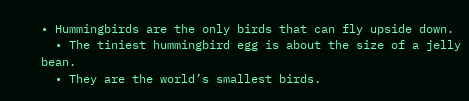• Hummingbirds are the only birds that can fly upside down.
  • The tiniest hummingbird egg is about the size of a jelly bean.
  • They are the world’s smallest birds.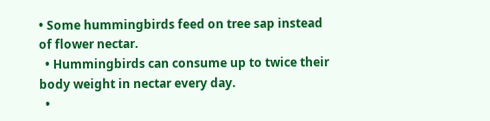• Some hummingbirds feed on tree sap instead of flower nectar.
  • Hummingbirds can consume up to twice their body weight in nectar every day.
  •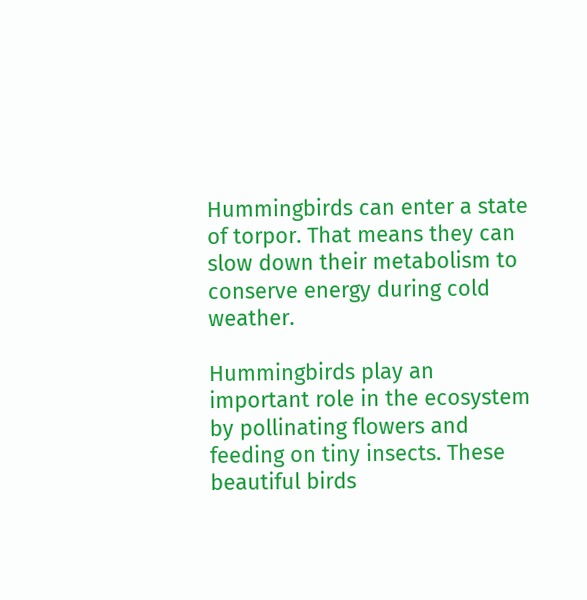Hummingbirds can enter a state of torpor. That means they can slow down their metabolism to conserve energy during cold weather.

Hummingbirds play an important role in the ecosystem by pollinating flowers and feeding on tiny insects. These beautiful birds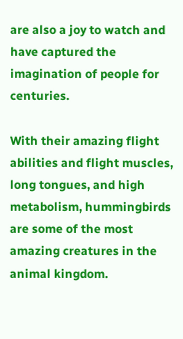are also a joy to watch and have captured the imagination of people for centuries.

With their amazing flight abilities and flight muscles, long tongues, and high metabolism, hummingbirds are some of the most amazing creatures in the animal kingdom.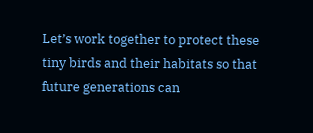Let’s work together to protect these tiny birds and their habitats so that future generations can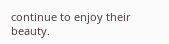continue to enjoy their beauty.